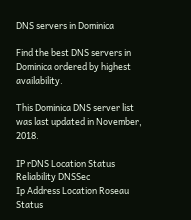DNS servers in Dominica

Find the best DNS servers in Dominica ordered by highest availability.

This Dominica DNS server list was last updated in November, 2018.

IP rDNS Location Status Reliability DNSSec
Ip Address Location Roseau Status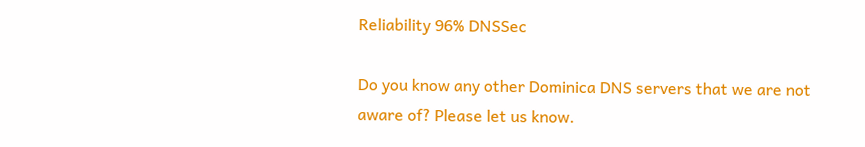Reliability 96% DNSSec

Do you know any other Dominica DNS servers that we are not aware of? Please let us know.